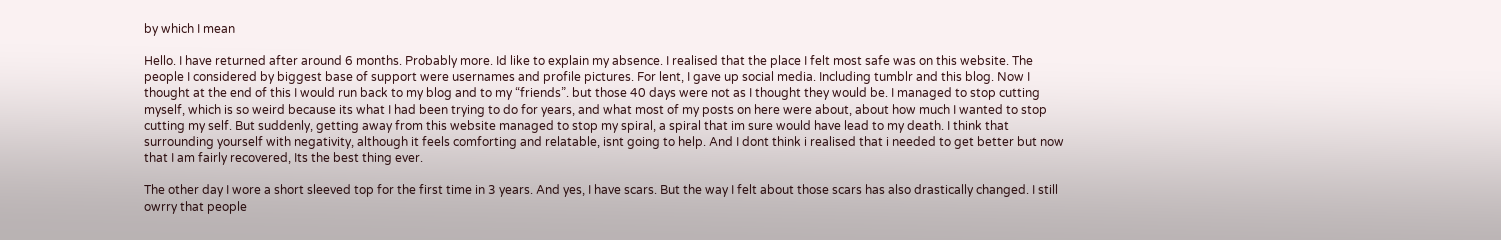by which I mean

Hello. I have returned after around 6 months. Probably more. Id like to explain my absence. I realised that the place I felt most safe was on this website. The people I considered by biggest base of support were usernames and profile pictures. For lent, I gave up social media. Including tumblr and this blog. Now I thought at the end of this I would run back to my blog and to my “friends”. but those 40 days were not as I thought they would be. I managed to stop cutting myself, which is so weird because its what I had been trying to do for years, and what most of my posts on here were about, about how much I wanted to stop cutting my self. But suddenly, getting away from this website managed to stop my spiral, a spiral that im sure would have lead to my death. I think that surrounding yourself with negativity, although it feels comforting and relatable, isnt going to help. And I dont think i realised that i needed to get better but now that I am fairly recovered, Its the best thing ever.

The other day I wore a short sleeved top for the first time in 3 years. And yes, I have scars. But the way I felt about those scars has also drastically changed. I still owrry that people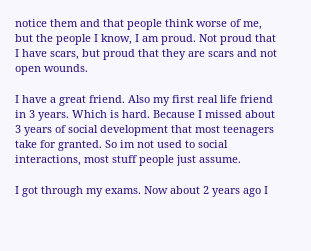notice them and that people think worse of me, but the people I know, I am proud. Not proud that I have scars, but proud that they are scars and not open wounds.

I have a great friend. Also my first real life friend in 3 years. Which is hard. Because I missed about 3 years of social development that most teenagers take for granted. So im not used to social interactions, most stuff people just assume.

I got through my exams. Now about 2 years ago I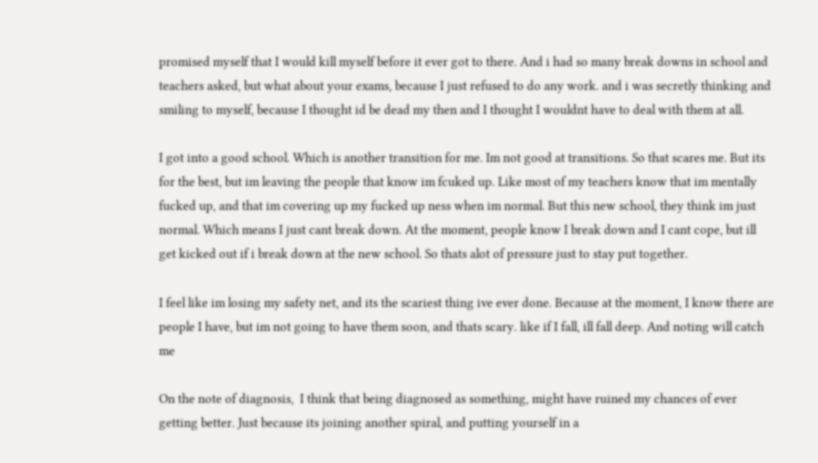promised myself that I would kill myself before it ever got to there. And i had so many break downs in school and teachers asked, but what about your exams, because I just refused to do any work. and i was secretly thinking and smiling to myself, because I thought id be dead my then and I thought I wouldnt have to deal with them at all.

I got into a good school. Which is another transition for me. Im not good at transitions. So that scares me. But its for the best, but im leaving the people that know im fcuked up. Like most of my teachers know that im mentally fucked up, and that im covering up my fucked up ness when im normal. But this new school, they think im just normal. Which means I just cant break down. At the moment, people know I break down and I cant cope, but ill get kicked out if i break down at the new school. So thats alot of pressure just to stay put together.

I feel like im losing my safety net, and its the scariest thing ive ever done. Because at the moment, I know there are people I have, but im not going to have them soon, and thats scary. like if I fall, ill fall deep. And noting will catch me

On the note of diagnosis,  I think that being diagnosed as something, might have ruined my chances of ever getting better. Just because its joining another spiral, and putting yourself in a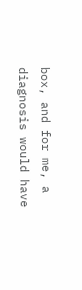box, and for me, a diagnosis would have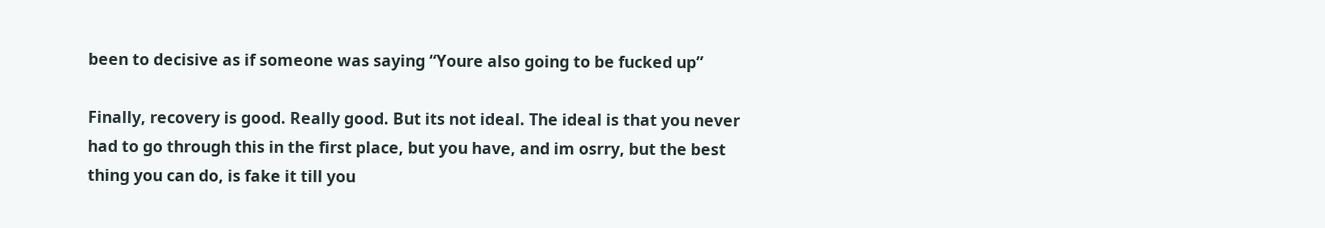been to decisive as if someone was saying “Youre also going to be fucked up”

Finally, recovery is good. Really good. But its not ideal. The ideal is that you never had to go through this in the first place, but you have, and im osrry, but the best thing you can do, is fake it till you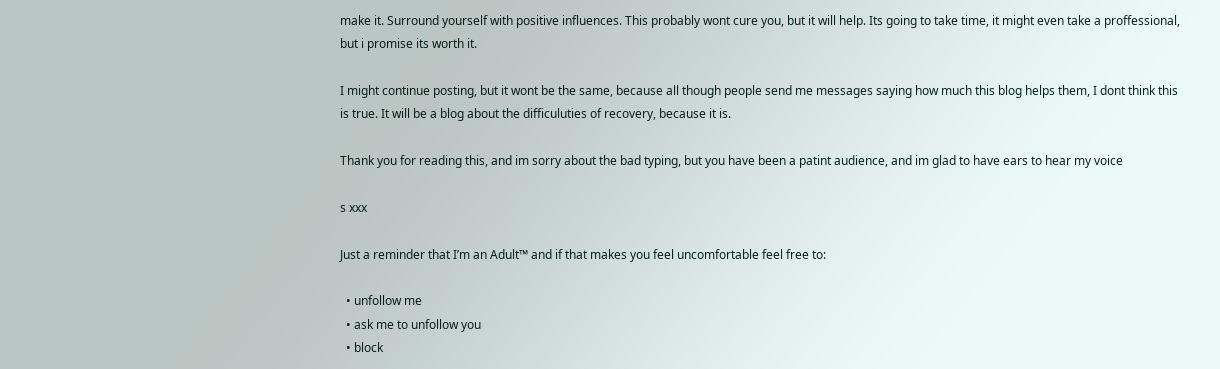make it. Surround yourself with positive influences. This probably wont cure you, but it will help. Its going to take time, it might even take a proffessional, but i promise its worth it.

I might continue posting, but it wont be the same, because all though people send me messages saying how much this blog helps them, I dont think this is true. It will be a blog about the difficuluties of recovery, because it is.

Thank you for reading this, and im sorry about the bad typing, but you have been a patint audience, and im glad to have ears to hear my voice

s xxx

Just a reminder that I’m an Adult™ and if that makes you feel uncomfortable feel free to:

  • unfollow me
  • ask me to unfollow you
  • block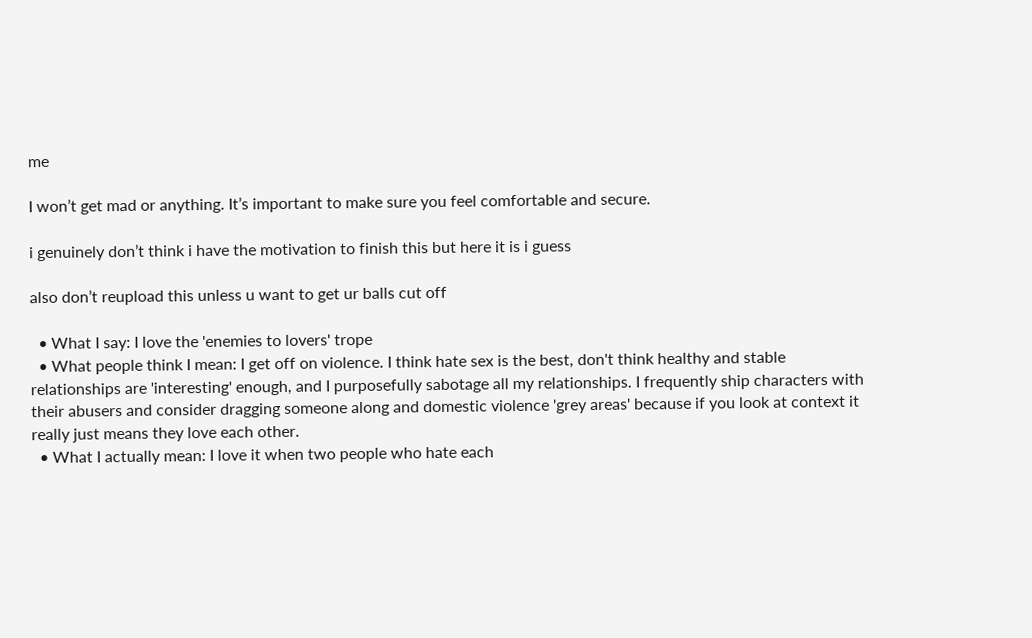me

I won’t get mad or anything. It’s important to make sure you feel comfortable and secure.

i genuinely don’t think i have the motivation to finish this but here it is i guess

also don’t reupload this unless u want to get ur balls cut off

  • What I say: I love the 'enemies to lovers' trope
  • What people think I mean: I get off on violence. I think hate sex is the best, don't think healthy and stable relationships are 'interesting' enough, and I purposefully sabotage all my relationships. I frequently ship characters with their abusers and consider dragging someone along and domestic violence 'grey areas' because if you look at context it really just means they love each other.
  • What I actually mean: I love it when two people who hate each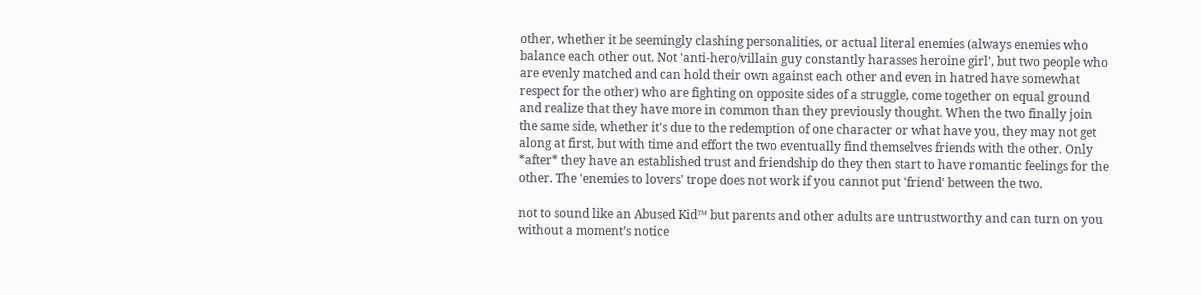other, whether it be seemingly clashing personalities, or actual literal enemies (always enemies who balance each other out. Not 'anti-hero/villain guy constantly harasses heroine girl', but two people who are evenly matched and can hold their own against each other and even in hatred have somewhat respect for the other) who are fighting on opposite sides of a struggle, come together on equal ground and realize that they have more in common than they previously thought. When the two finally join the same side, whether it's due to the redemption of one character or what have you, they may not get along at first, but with time and effort the two eventually find themselves friends with the other. Only *after* they have an established trust and friendship do they then start to have romantic feelings for the other. The 'enemies to lovers' trope does not work if you cannot put 'friend' between the two.

not to sound like an Abused Kid™ but parents and other adults are untrustworthy and can turn on you without a moment’s notice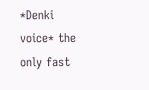*Denki voice* the only fast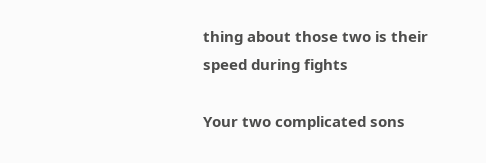thing about those two is their speed during fights

Your two complicated sons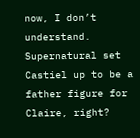now, I don’t understand. Supernatural set Castiel up to be a father figure for Claire, right?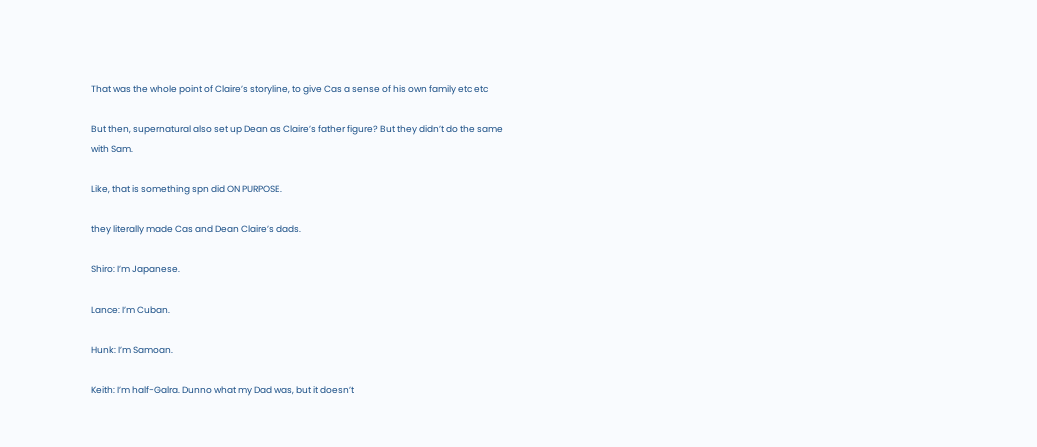That was the whole point of Claire’s storyline, to give Cas a sense of his own family etc etc

But then, supernatural also set up Dean as Claire’s father figure? But they didn’t do the same with Sam.

Like, that is something spn did ON PURPOSE.

they literally made Cas and Dean Claire’s dads.

Shiro: I’m Japanese.

Lance: I’m Cuban.

Hunk: I’m Samoan.

Keith: I’m half-Galra. Dunno what my Dad was, but it doesn’t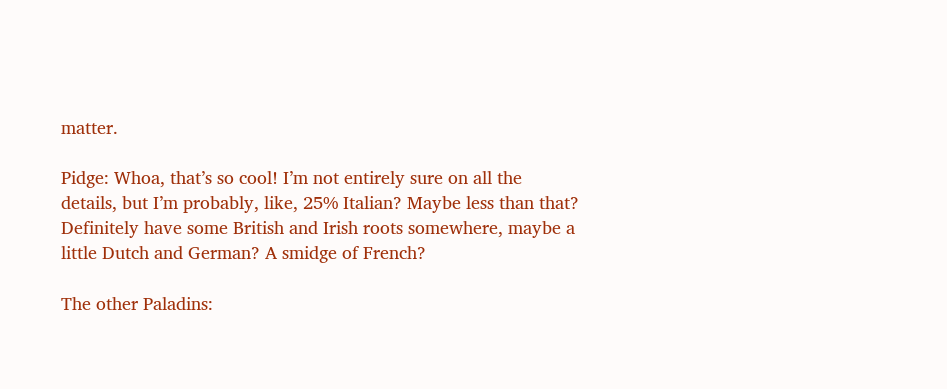matter.

Pidge: Whoa, that’s so cool! I’m not entirely sure on all the details, but I’m probably, like, 25% Italian? Maybe less than that? Definitely have some British and Irish roots somewhere, maybe a little Dutch and German? A smidge of French?

The other Paladins: